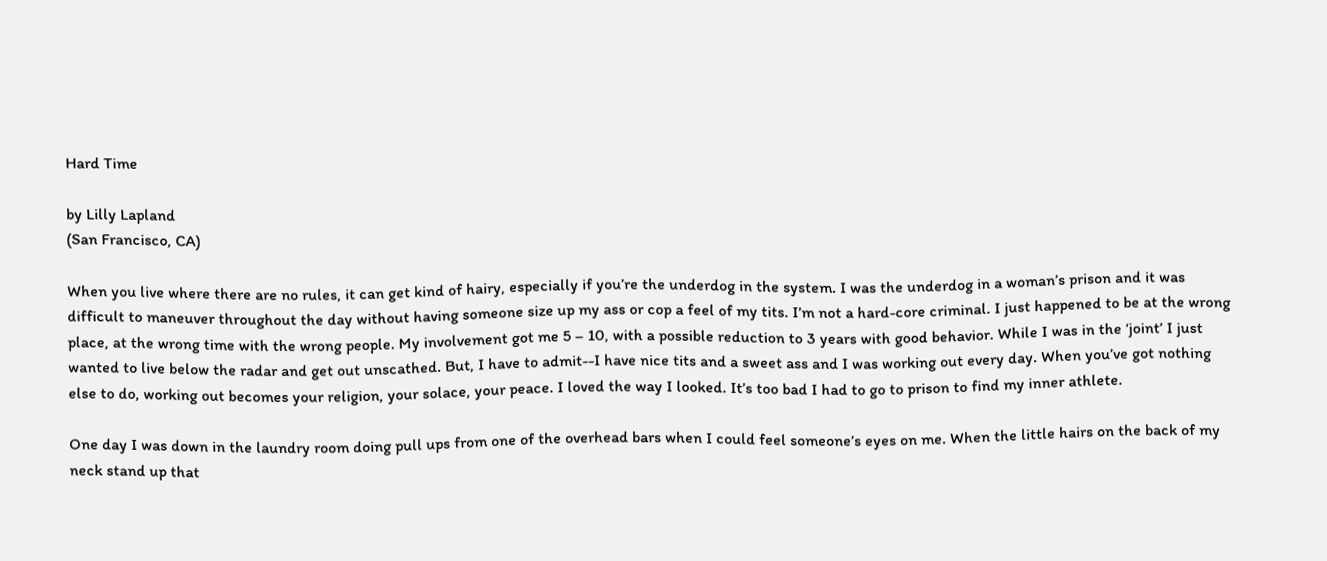Hard Time

by Lilly Lapland
(San Francisco, CA)

When you live where there are no rules, it can get kind of hairy, especially if you’re the underdog in the system. I was the underdog in a woman’s prison and it was difficult to maneuver throughout the day without having someone size up my ass or cop a feel of my tits. I’m not a hard-core criminal. I just happened to be at the wrong place, at the wrong time with the wrong people. My involvement got me 5 – 10, with a possible reduction to 3 years with good behavior. While I was in the ‘joint’ I just wanted to live below the radar and get out unscathed. But, I have to admit--I have nice tits and a sweet ass and I was working out every day. When you’ve got nothing else to do, working out becomes your religion, your solace, your peace. I loved the way I looked. It’s too bad I had to go to prison to find my inner athlete.

One day I was down in the laundry room doing pull ups from one of the overhead bars when I could feel someone’s eyes on me. When the little hairs on the back of my neck stand up that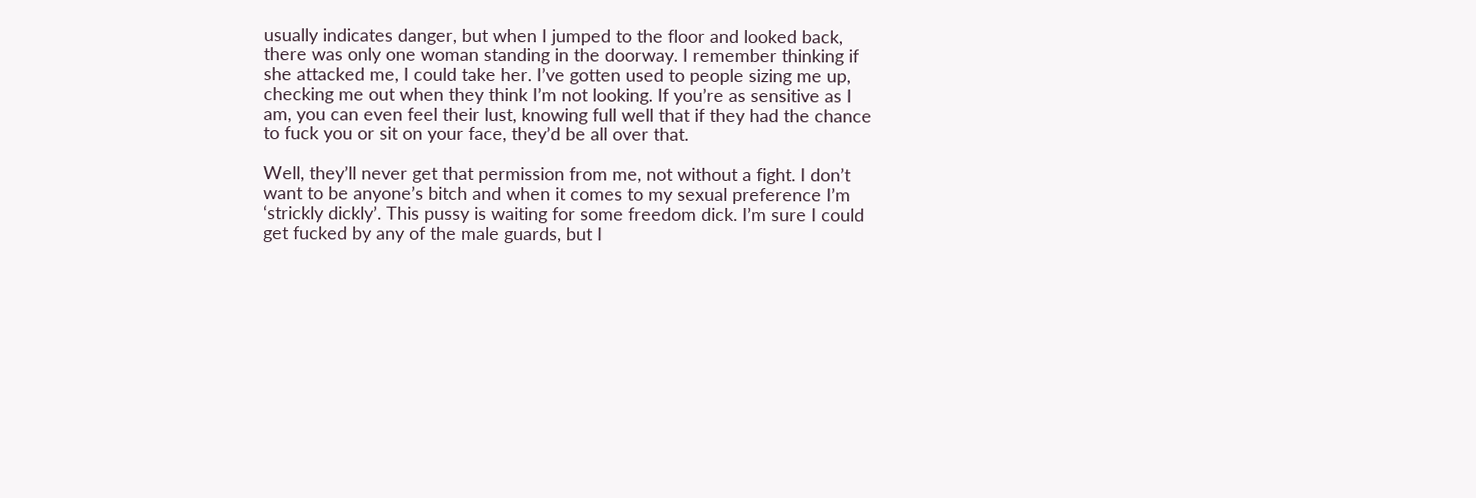usually indicates danger, but when I jumped to the floor and looked back, there was only one woman standing in the doorway. I remember thinking if she attacked me, I could take her. I’ve gotten used to people sizing me up, checking me out when they think I’m not looking. If you’re as sensitive as I am, you can even feel their lust, knowing full well that if they had the chance to fuck you or sit on your face, they’d be all over that.

Well, they’ll never get that permission from me, not without a fight. I don’t want to be anyone’s bitch and when it comes to my sexual preference I’m ‘strickly dickly’. This pussy is waiting for some freedom dick. I’m sure I could get fucked by any of the male guards, but I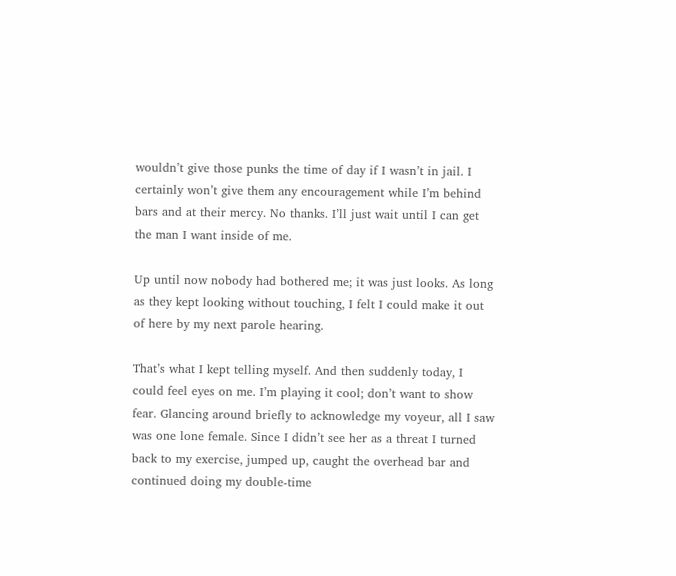wouldn’t give those punks the time of day if I wasn’t in jail. I certainly won’t give them any encouragement while I’m behind bars and at their mercy. No thanks. I’ll just wait until I can get the man I want inside of me.

Up until now nobody had bothered me; it was just looks. As long as they kept looking without touching, I felt I could make it out of here by my next parole hearing.

That’s what I kept telling myself. And then suddenly today, I could feel eyes on me. I’m playing it cool; don’t want to show fear. Glancing around briefly to acknowledge my voyeur, all I saw was one lone female. Since I didn’t see her as a threat I turned back to my exercise, jumped up, caught the overhead bar and continued doing my double-time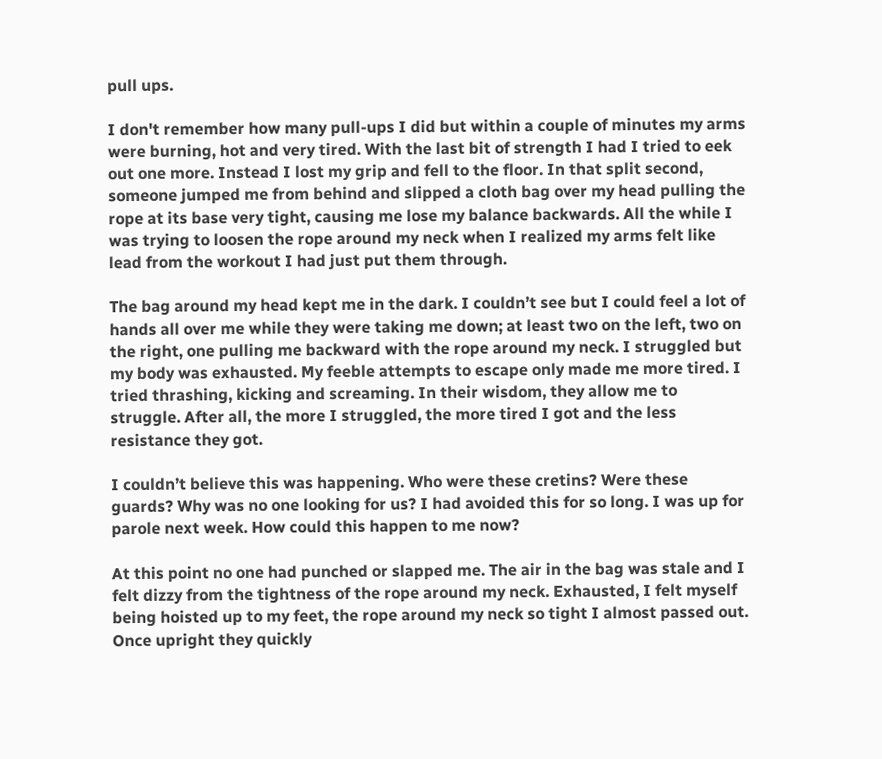pull ups.

I don't remember how many pull-ups I did but within a couple of minutes my arms were burning, hot and very tired. With the last bit of strength I had I tried to eek out one more. Instead I lost my grip and fell to the floor. In that split second, someone jumped me from behind and slipped a cloth bag over my head pulling the rope at its base very tight, causing me lose my balance backwards. All the while I was trying to loosen the rope around my neck when I realized my arms felt like lead from the workout I had just put them through.

The bag around my head kept me in the dark. I couldn’t see but I could feel a lot of hands all over me while they were taking me down; at least two on the left, two on the right, one pulling me backward with the rope around my neck. I struggled but my body was exhausted. My feeble attempts to escape only made me more tired. I tried thrashing, kicking and screaming. In their wisdom, they allow me to struggle. After all, the more I struggled, the more tired I got and the less resistance they got.

I couldn’t believe this was happening. Who were these cretins? Were these guards? Why was no one looking for us? I had avoided this for so long. I was up for parole next week. How could this happen to me now?

At this point no one had punched or slapped me. The air in the bag was stale and I felt dizzy from the tightness of the rope around my neck. Exhausted, I felt myself being hoisted up to my feet, the rope around my neck so tight I almost passed out. Once upright they quickly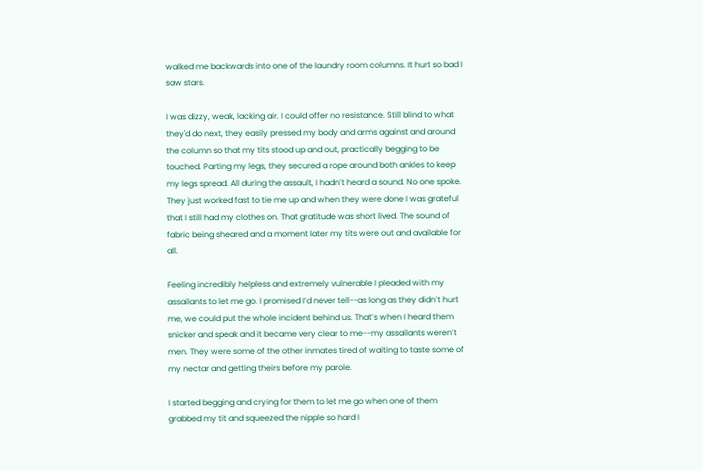walked me backwards into one of the laundry room columns. It hurt so bad I saw stars.

I was dizzy, weak, lacking air. I could offer no resistance. Still blind to what they'd do next, they easily pressed my body and arms against and around the column so that my tits stood up and out, practically begging to be touched. Parting my legs, they secured a rope around both ankles to keep my legs spread. All during the assault, I hadn’t heard a sound. No one spoke. They just worked fast to tie me up and when they were done I was grateful that I still had my clothes on. That gratitude was short lived. The sound of fabric being sheared and a moment later my tits were out and available for all.

Feeling incredibly helpless and extremely vulnerable I pleaded with my assailants to let me go. I promised I’d never tell--as long as they didn’t hurt me, we could put the whole incident behind us. That’s when I heard them snicker and speak and it became very clear to me--my assailants weren’t men. They were some of the other inmates tired of waiting to taste some of my nectar and getting theirs before my parole.

I started begging and crying for them to let me go when one of them grabbed my tit and squeezed the nipple so hard I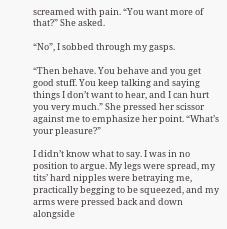screamed with pain. “You want more of that?” She asked.

“No”, I sobbed through my gasps.

“Then behave. You behave and you get good stuff. You keep talking and saying things I don’t want to hear, and I can hurt you very much.” She pressed her scissor against me to emphasize her point. “What’s your pleasure?”

I didn’t know what to say. I was in no position to argue. My legs were spread, my tits’ hard nipples were betraying me, practically begging to be squeezed, and my arms were pressed back and down alongside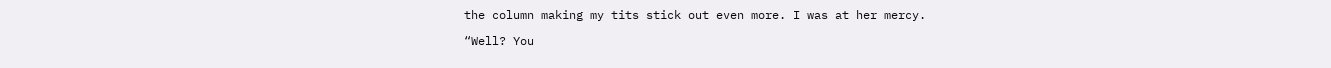the column making my tits stick out even more. I was at her mercy.

“Well? You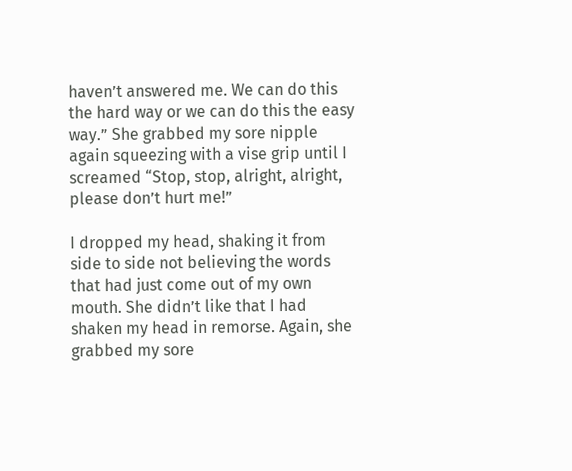haven’t answered me. We can do this the hard way or we can do this the easy way.” She grabbed my sore nipple again squeezing with a vise grip until I screamed “Stop, stop, alright, alright, please don’t hurt me!”

I dropped my head, shaking it from side to side not believing the words that had just come out of my own mouth. She didn’t like that I had shaken my head in remorse. Again, she grabbed my sore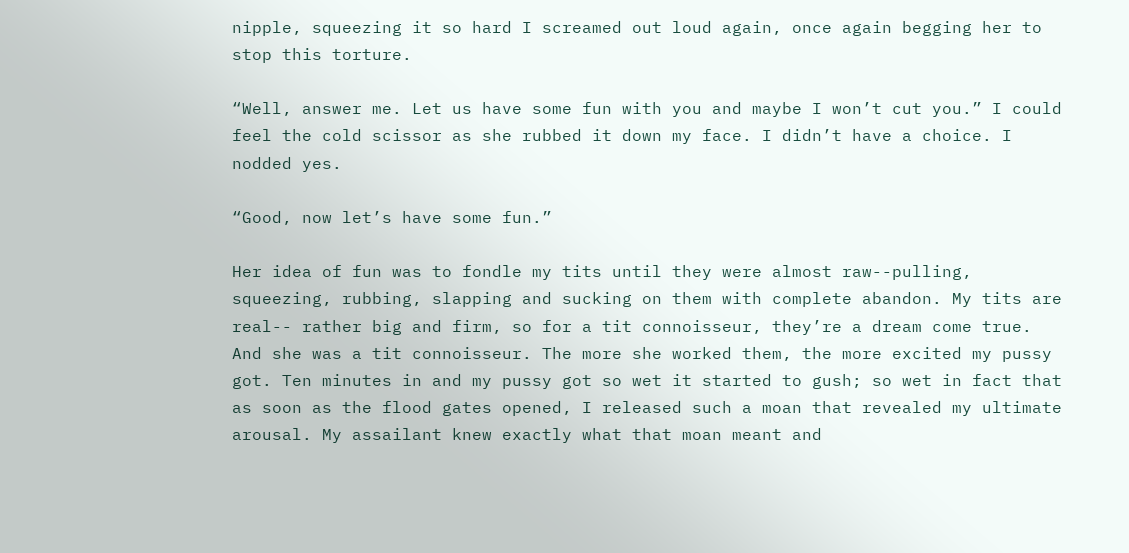nipple, squeezing it so hard I screamed out loud again, once again begging her to stop this torture.

“Well, answer me. Let us have some fun with you and maybe I won’t cut you.” I could feel the cold scissor as she rubbed it down my face. I didn’t have a choice. I nodded yes.

“Good, now let’s have some fun.”

Her idea of fun was to fondle my tits until they were almost raw--pulling, squeezing, rubbing, slapping and sucking on them with complete abandon. My tits are real-- rather big and firm, so for a tit connoisseur, they’re a dream come true. And she was a tit connoisseur. The more she worked them, the more excited my pussy got. Ten minutes in and my pussy got so wet it started to gush; so wet in fact that as soon as the flood gates opened, I released such a moan that revealed my ultimate arousal. My assailant knew exactly what that moan meant and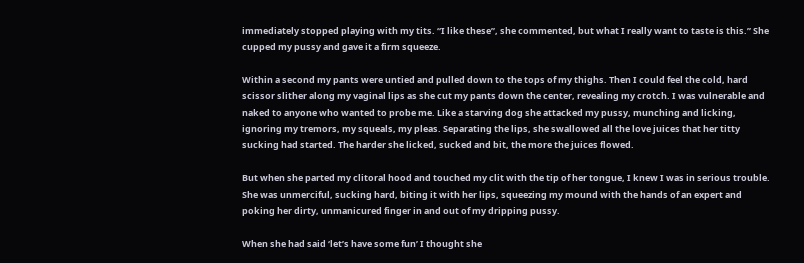immediately stopped playing with my tits. “I like these”, she commented, but what I really want to taste is this.” She cupped my pussy and gave it a firm squeeze.

Within a second my pants were untied and pulled down to the tops of my thighs. Then I could feel the cold, hard scissor slither along my vaginal lips as she cut my pants down the center, revealing my crotch. I was vulnerable and naked to anyone who wanted to probe me. Like a starving dog she attacked my pussy, munching and licking, ignoring my tremors, my squeals, my pleas. Separating the lips, she swallowed all the love juices that her titty sucking had started. The harder she licked, sucked and bit, the more the juices flowed.

But when she parted my clitoral hood and touched my clit with the tip of her tongue, I knew I was in serious trouble. She was unmerciful, sucking hard, biting it with her lips, squeezing my mound with the hands of an expert and poking her dirty, unmanicured finger in and out of my dripping pussy.

When she had said ‘let’s have some fun’ I thought she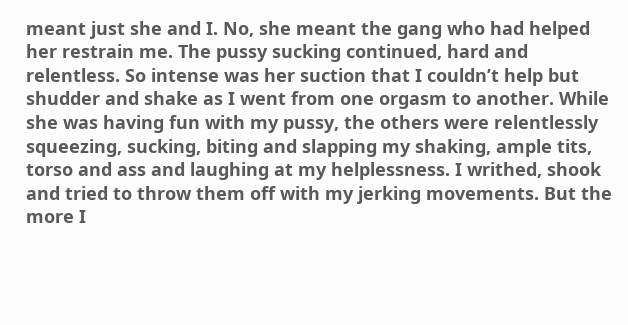meant just she and I. No, she meant the gang who had helped her restrain me. The pussy sucking continued, hard and relentless. So intense was her suction that I couldn’t help but shudder and shake as I went from one orgasm to another. While she was having fun with my pussy, the others were relentlessly squeezing, sucking, biting and slapping my shaking, ample tits, torso and ass and laughing at my helplessness. I writhed, shook and tried to throw them off with my jerking movements. But the more I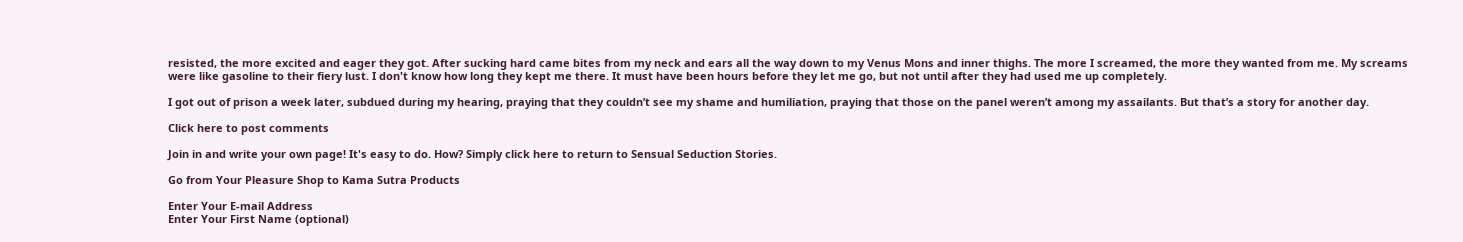resisted, the more excited and eager they got. After sucking hard came bites from my neck and ears all the way down to my Venus Mons and inner thighs. The more I screamed, the more they wanted from me. My screams were like gasoline to their fiery lust. I don't know how long they kept me there. It must have been hours before they let me go, but not until after they had used me up completely.

I got out of prison a week later, subdued during my hearing, praying that they couldn’t see my shame and humiliation, praying that those on the panel weren’t among my assailants. But that’s a story for another day.

Click here to post comments

Join in and write your own page! It's easy to do. How? Simply click here to return to Sensual Seduction Stories.

Go from Your Pleasure Shop to Kama Sutra Products

Enter Your E-mail Address
Enter Your First Name (optional)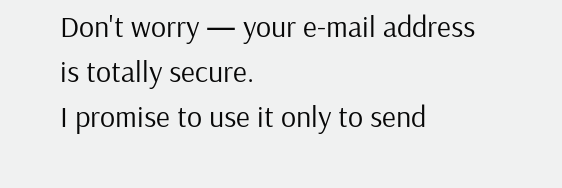Don't worry — your e-mail address is totally secure.
I promise to use it only to send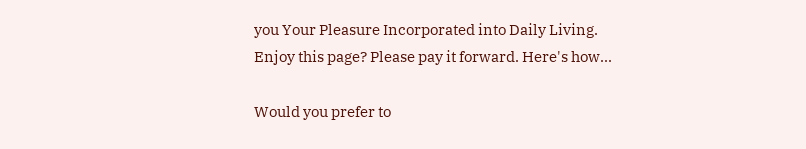you Your Pleasure Incorporated into Daily Living.
Enjoy this page? Please pay it forward. Here's how...

Would you prefer to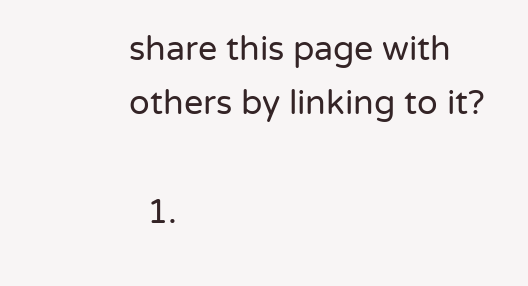share this page with others by linking to it?

  1.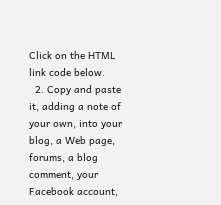Click on the HTML link code below.
  2. Copy and paste it, adding a note of your own, into your blog, a Web page, forums, a blog comment, your Facebook account,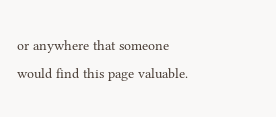or anywhere that someone would find this page valuable.